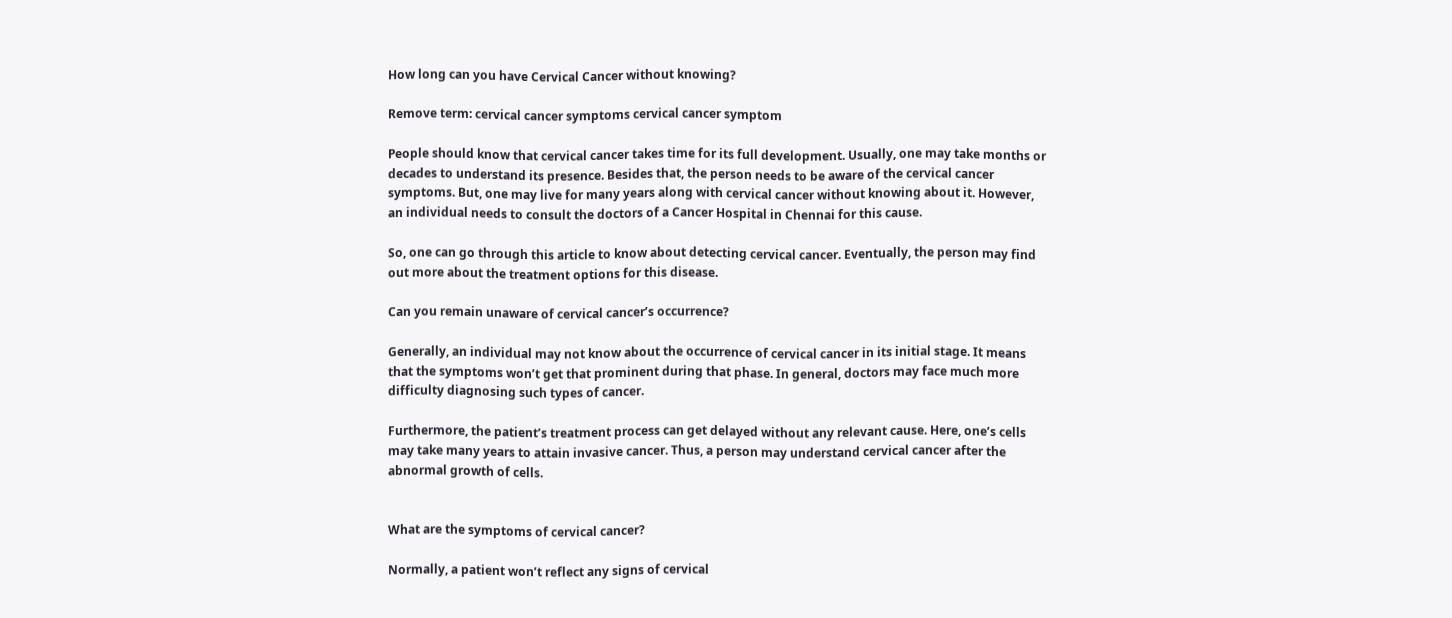How long can you have Cervical Cancer without knowing?

Remove term: cervical cancer symptoms cervical cancer symptom

People should know that cervical cancer takes time for its full development. Usually, one may take months or decades to understand its presence. Besides that, the person needs to be aware of the cervical cancer symptoms. But, one may live for many years along with cervical cancer without knowing about it. However, an individual needs to consult the doctors of a Cancer Hospital in Chennai for this cause.

So, one can go through this article to know about detecting cervical cancer. Eventually, the person may find out more about the treatment options for this disease.

Can you remain unaware of cervical cancer’s occurrence?

Generally, an individual may not know about the occurrence of cervical cancer in its initial stage. It means that the symptoms won’t get that prominent during that phase. In general, doctors may face much more difficulty diagnosing such types of cancer.

Furthermore, the patient’s treatment process can get delayed without any relevant cause. Here, one’s cells may take many years to attain invasive cancer. Thus, a person may understand cervical cancer after the abnormal growth of cells.


What are the symptoms of cervical cancer?

Normally, a patient won’t reflect any signs of cervical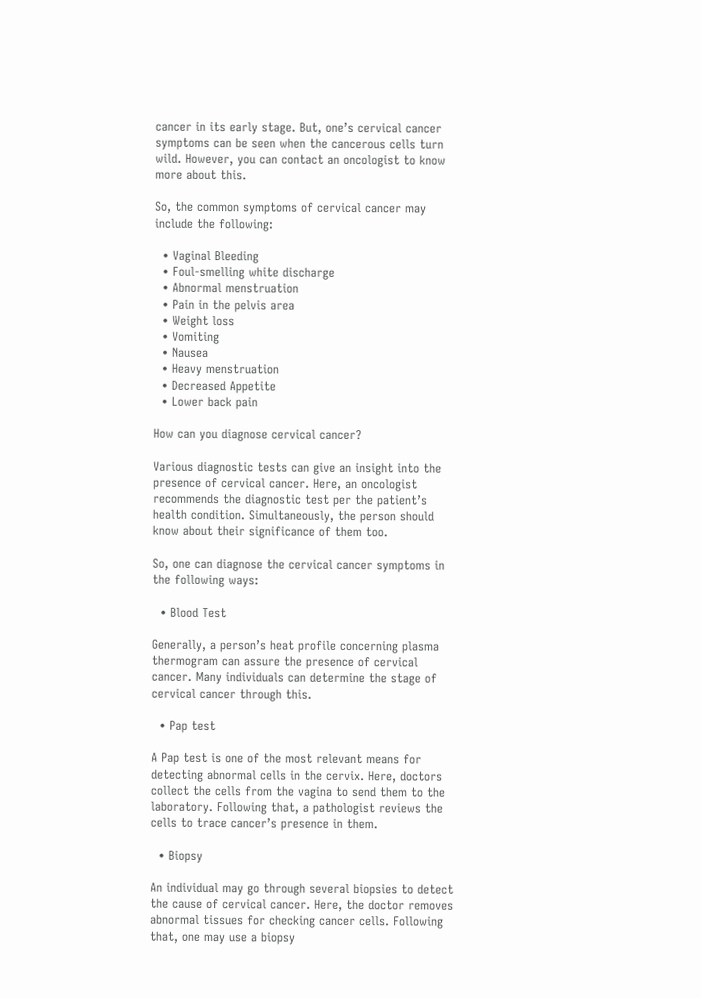cancer in its early stage. But, one’s cervical cancer symptoms can be seen when the cancerous cells turn wild. However, you can contact an oncologist to know more about this.

So, the common symptoms of cervical cancer may include the following:

  • Vaginal Bleeding
  • Foul-smelling white discharge
  • Abnormal menstruation
  • Pain in the pelvis area
  • Weight loss
  • Vomiting
  • Nausea
  • Heavy menstruation
  • Decreased Appetite
  • Lower back pain

How can you diagnose cervical cancer?

Various diagnostic tests can give an insight into the presence of cervical cancer. Here, an oncologist recommends the diagnostic test per the patient’s health condition. Simultaneously, the person should know about their significance of them too.

So, one can diagnose the cervical cancer symptoms in the following ways:

  • Blood Test

Generally, a person’s heat profile concerning plasma thermogram can assure the presence of cervical cancer. Many individuals can determine the stage of cervical cancer through this.

  • Pap test

A Pap test is one of the most relevant means for detecting abnormal cells in the cervix. Here, doctors collect the cells from the vagina to send them to the laboratory. Following that, a pathologist reviews the cells to trace cancer’s presence in them.

  • Biopsy

An individual may go through several biopsies to detect the cause of cervical cancer. Here, the doctor removes abnormal tissues for checking cancer cells. Following that, one may use a biopsy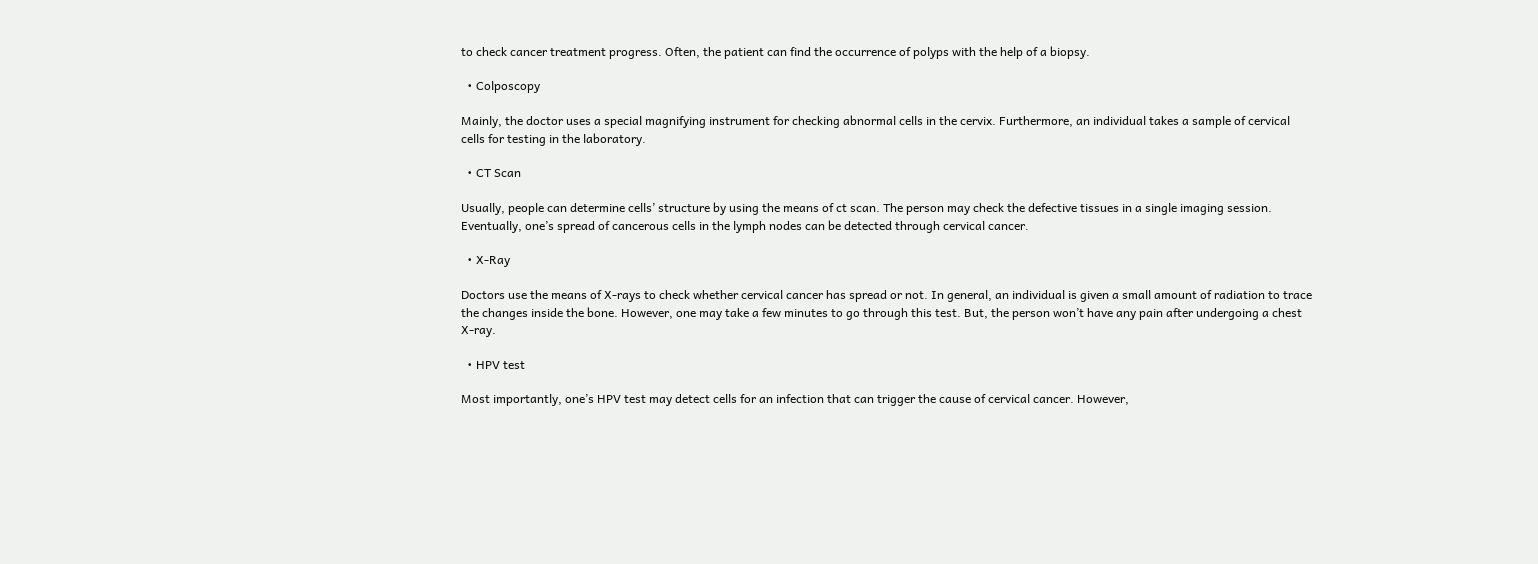to check cancer treatment progress. Often, the patient can find the occurrence of polyps with the help of a biopsy.

  • Colposcopy

Mainly, the doctor uses a special magnifying instrument for checking abnormal cells in the cervix. Furthermore, an individual takes a sample of cervical cells for testing in the laboratory.

  • CT Scan

Usually, people can determine cells’ structure by using the means of ct scan. The person may check the defective tissues in a single imaging session. Eventually, one’s spread of cancerous cells in the lymph nodes can be detected through cervical cancer.

  • X-Ray

Doctors use the means of X-rays to check whether cervical cancer has spread or not. In general, an individual is given a small amount of radiation to trace the changes inside the bone. However, one may take a few minutes to go through this test. But, the person won’t have any pain after undergoing a chest X-ray.

  • HPV test

Most importantly, one’s HPV test may detect cells for an infection that can trigger the cause of cervical cancer. However,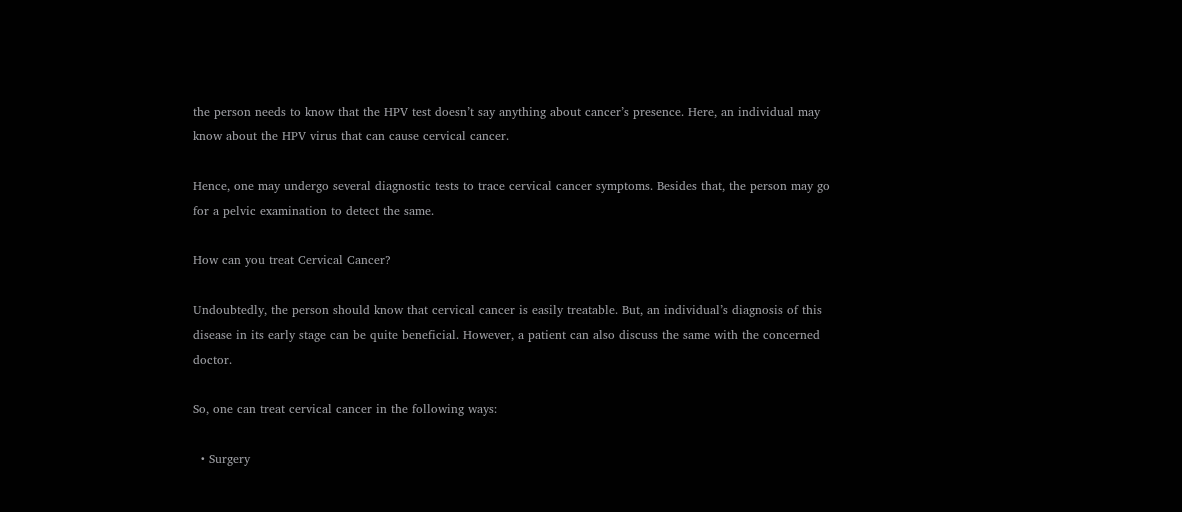the person needs to know that the HPV test doesn’t say anything about cancer’s presence. Here, an individual may know about the HPV virus that can cause cervical cancer.

Hence, one may undergo several diagnostic tests to trace cervical cancer symptoms. Besides that, the person may go for a pelvic examination to detect the same.

How can you treat Cervical Cancer?

Undoubtedly, the person should know that cervical cancer is easily treatable. But, an individual’s diagnosis of this disease in its early stage can be quite beneficial. However, a patient can also discuss the same with the concerned doctor.

So, one can treat cervical cancer in the following ways:

  • Surgery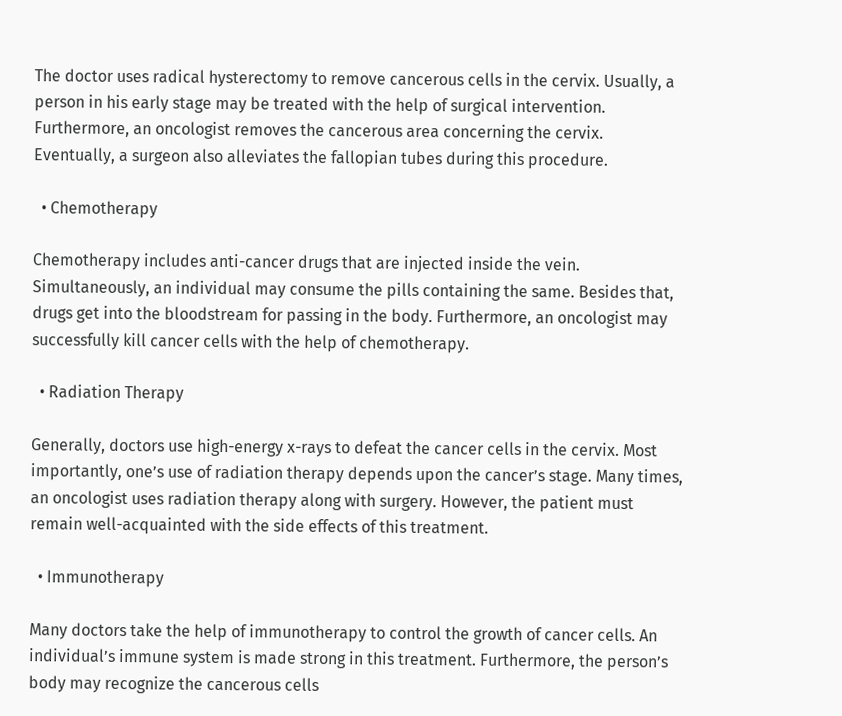The doctor uses radical hysterectomy to remove cancerous cells in the cervix. Usually, a person in his early stage may be treated with the help of surgical intervention. Furthermore, an oncologist removes the cancerous area concerning the cervix. Eventually, a surgeon also alleviates the fallopian tubes during this procedure.

  • Chemotherapy

Chemotherapy includes anti-cancer drugs that are injected inside the vein. Simultaneously, an individual may consume the pills containing the same. Besides that, drugs get into the bloodstream for passing in the body. Furthermore, an oncologist may successfully kill cancer cells with the help of chemotherapy.

  • Radiation Therapy

Generally, doctors use high-energy x-rays to defeat the cancer cells in the cervix. Most importantly, one’s use of radiation therapy depends upon the cancer’s stage. Many times, an oncologist uses radiation therapy along with surgery. However, the patient must remain well-acquainted with the side effects of this treatment.

  • Immunotherapy

Many doctors take the help of immunotherapy to control the growth of cancer cells. An individual’s immune system is made strong in this treatment. Furthermore, the person’s body may recognize the cancerous cells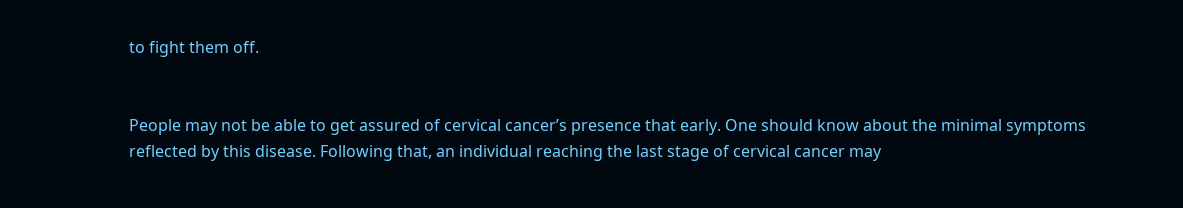to fight them off.


People may not be able to get assured of cervical cancer’s presence that early. One should know about the minimal symptoms reflected by this disease. Following that, an individual reaching the last stage of cervical cancer may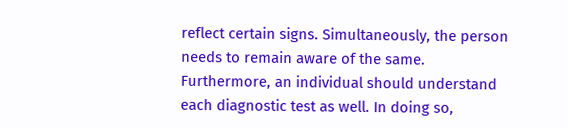reflect certain signs. Simultaneously, the person needs to remain aware of the same. Furthermore, an individual should understand each diagnostic test as well. In doing so,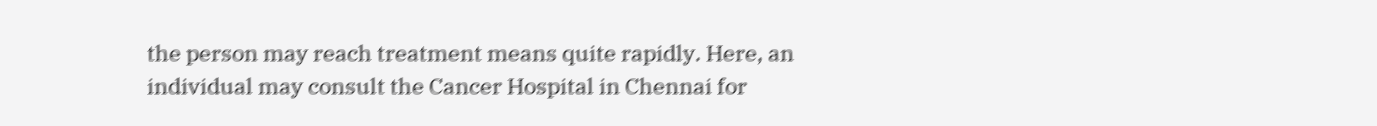the person may reach treatment means quite rapidly. Here, an individual may consult the Cancer Hospital in Chennai for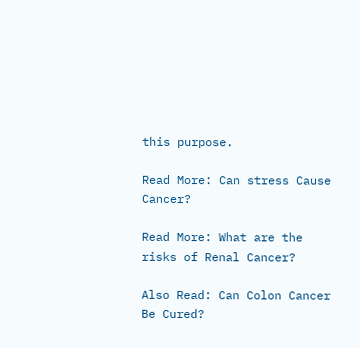this purpose.

Read More: Can stress Cause Cancer?

Read More: What are the risks of Renal Cancer?

Also Read: Can Colon Cancer Be Cured?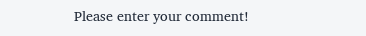Please enter your comment!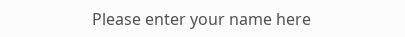Please enter your name here